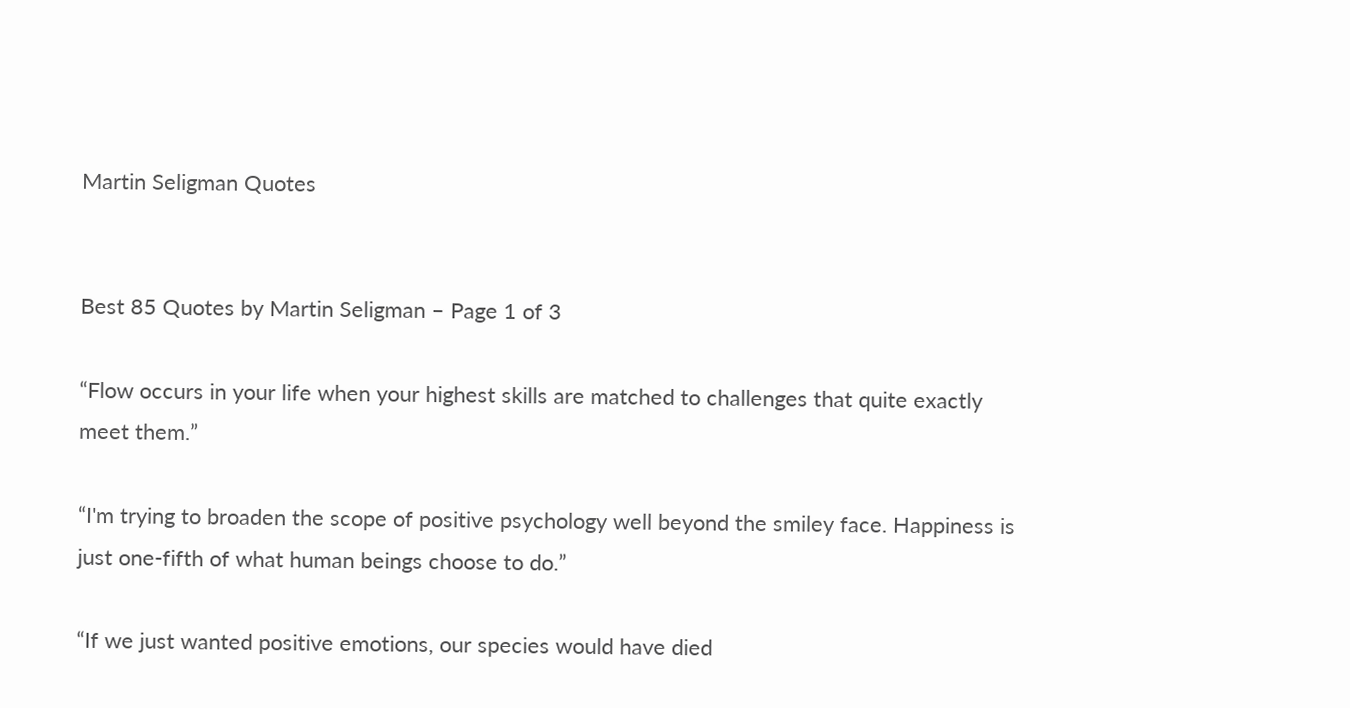Martin Seligman Quotes


Best 85 Quotes by Martin Seligman – Page 1 of 3

“Flow occurs in your life when your highest skills are matched to challenges that quite exactly meet them.”

“I'm trying to broaden the scope of positive psychology well beyond the smiley face. Happiness is just one-fifth of what human beings choose to do.”

“If we just wanted positive emotions, our species would have died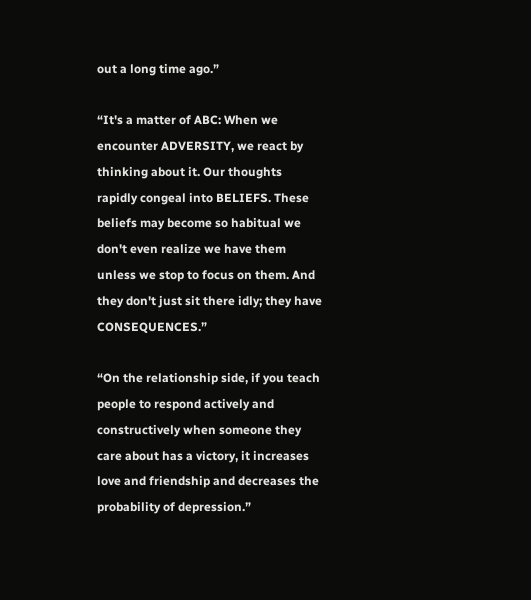out a long time ago.”

“It's a matter of ABC: When we encounter ADVERSITY, we react by thinking about it. Our thoughts rapidly congeal into BELIEFS. These beliefs may become so habitual we don't even realize we have them unless we stop to focus on them. And they don't just sit there idly; they have CONSEQUENCES.”

“On the relationship side, if you teach people to respond actively and constructively when someone they care about has a victory, it increases love and friendship and decreases the probability of depression.”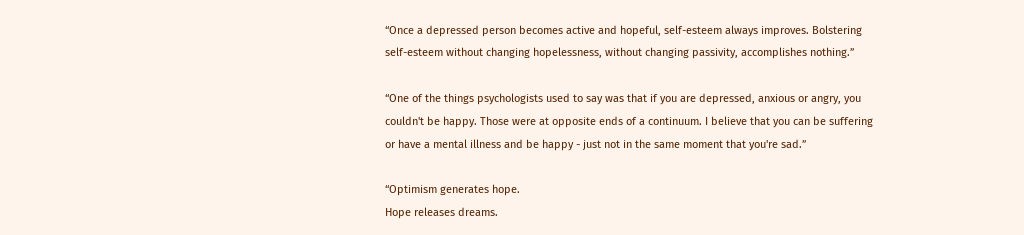“Once a depressed person becomes active and hopeful, self-esteem always improves. Bolstering self-esteem without changing hopelessness, without changing passivity, accomplishes nothing.”

“One of the things psychologists used to say was that if you are depressed, anxious or angry, you couldn't be happy. Those were at opposite ends of a continuum. I believe that you can be suffering or have a mental illness and be happy - just not in the same moment that you're sad.”

“Optimism generates hope.
Hope releases dreams.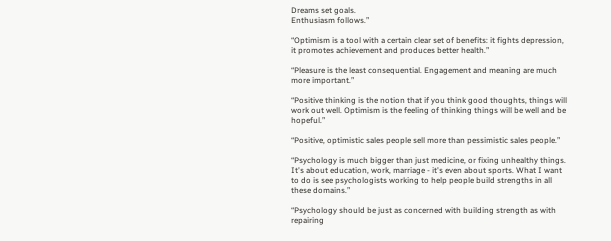Dreams set goals.
Enthusiasm follows.”

“Optimism is a tool with a certain clear set of benefits: it fights depression, it promotes achievement and produces better health.”

“Pleasure is the least consequential. Engagement and meaning are much more important.”

“Positive thinking is the notion that if you think good thoughts, things will work out well. Optimism is the feeling of thinking things will be well and be hopeful.”

“Positive, optimistic sales people sell more than pessimistic sales people.”

“Psychology is much bigger than just medicine, or fixing unhealthy things. It's about education, work, marriage - it's even about sports. What I want to do is see psychologists working to help people build strengths in all these domains.”

“Psychology should be just as concerned with building strength as with repairing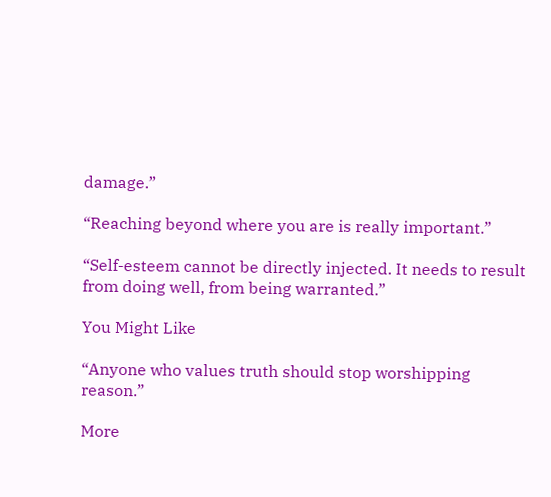damage.”

“Reaching beyond where you are is really important.”

“Self-esteem cannot be directly injected. It needs to result from doing well, from being warranted.”

You Might Like

“Anyone who values truth should stop worshipping reason.”

More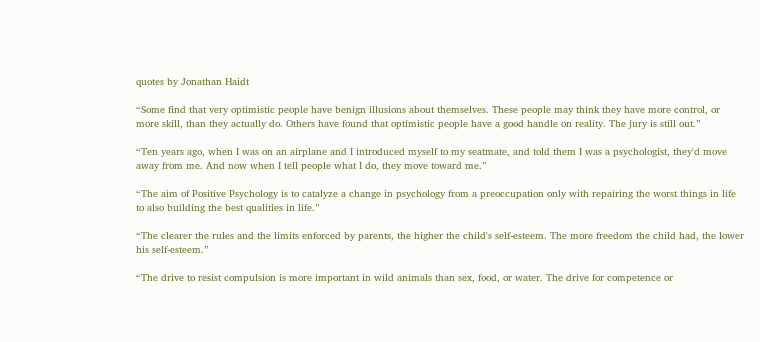quotes by Jonathan Haidt

“Some find that very optimistic people have benign illusions about themselves. These people may think they have more control, or more skill, than they actually do. Others have found that optimistic people have a good handle on reality. The jury is still out.”

“Ten years ago, when I was on an airplane and I introduced myself to my seatmate, and told them I was a psychologist, they'd move away from me. And now when I tell people what I do, they move toward me.”

“The aim of Positive Psychology is to catalyze a change in psychology from a preoccupation only with repairing the worst things in life to also building the best qualities in life.”

“The clearer the rules and the limits enforced by parents, the higher the child's self-esteem. The more freedom the child had, the lower his self-esteem.”

“The drive to resist compulsion is more important in wild animals than sex, food, or water. The drive for competence or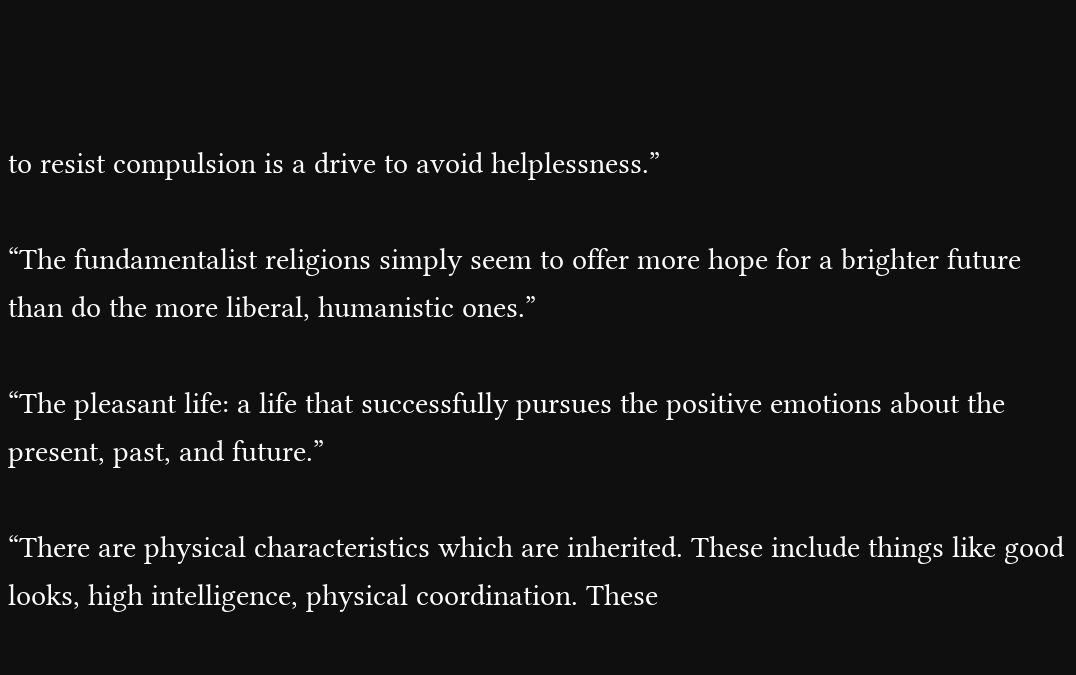to resist compulsion is a drive to avoid helplessness.”

“The fundamentalist religions simply seem to offer more hope for a brighter future than do the more liberal, humanistic ones.”

“The pleasant life: a life that successfully pursues the positive emotions about the present, past, and future.”

“There are physical characteristics which are inherited. These include things like good looks, high intelligence, physical coordination. These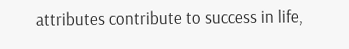attributes contribute to success in life,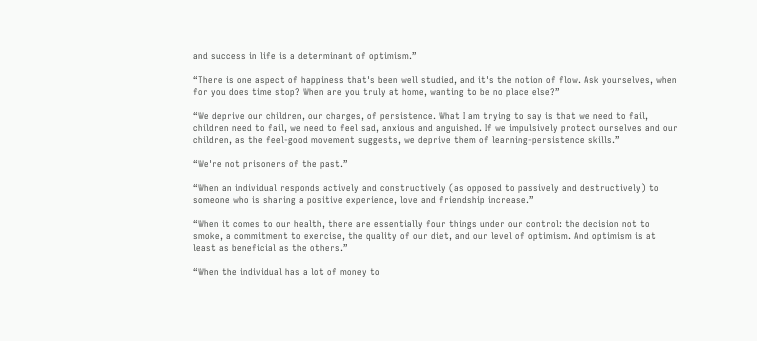and success in life is a determinant of optimism.”

“There is one aspect of happiness that's been well studied, and it's the notion of flow. Ask yourselves, when for you does time stop? When are you truly at home, wanting to be no place else?”

“We deprive our children, our charges, of persistence. What I am trying to say is that we need to fail, children need to fail, we need to feel sad, anxious and anguished. If we impulsively protect ourselves and our children, as the feel-good movement suggests, we deprive them of learning-persistence skills.”

“We're not prisoners of the past.”

“When an individual responds actively and constructively (as opposed to passively and destructively) to someone who is sharing a positive experience, love and friendship increase.”

“When it comes to our health, there are essentially four things under our control: the decision not to smoke, a commitment to exercise, the quality of our diet, and our level of optimism. And optimism is at least as beneficial as the others.”

“When the individual has a lot of money to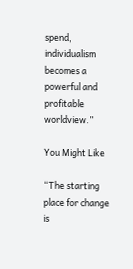spend, individualism becomes a powerful and profitable worldview.”

You Might Like

“The starting place for change is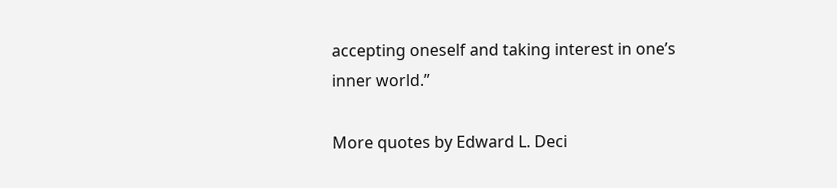accepting oneself and taking interest in one’s inner world.”

More quotes by Edward L. Deci